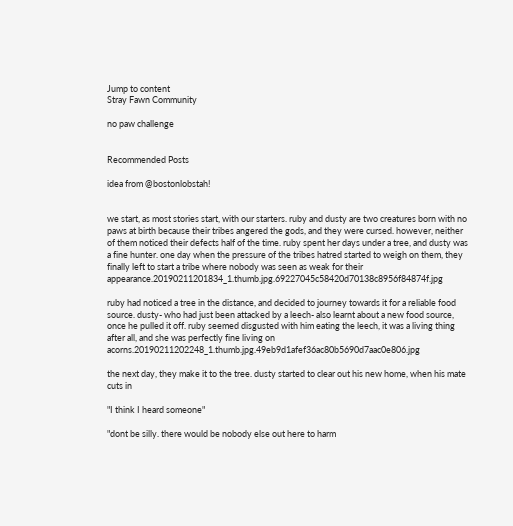Jump to content
Stray Fawn Community

no paw challenge


Recommended Posts

idea from @bostonlobstah!


we start, as most stories start, with our starters. ruby and dusty are two creatures born with no paws at birth because their tribes angered the gods, and they were cursed. however, neither of them noticed their defects half of the time. ruby spent her days under a tree, and dusty was a fine hunter. one day when the pressure of the tribes hatred started to weigh on them, they finally left to start a tribe where nobody was seen as weak for their appearance.20190211201834_1.thumb.jpg.69227045c58420d70138c8956f84874f.jpg

ruby had noticed a tree in the distance, and decided to journey towards it for a reliable food source. dusty- who had just been attacked by a leech- also learnt about a new food source, once he pulled it off. ruby seemed disgusted with him eating the leech, it was a living thing after all, and she was perfectly fine living on acorns.20190211202248_1.thumb.jpg.49eb9d1afef36ac80b5690d7aac0e806.jpg

the next day, they make it to the tree. dusty started to clear out his new home, when his mate cuts in

"I think I heard someone"

"dont be silly. there would be nobody else out here to harm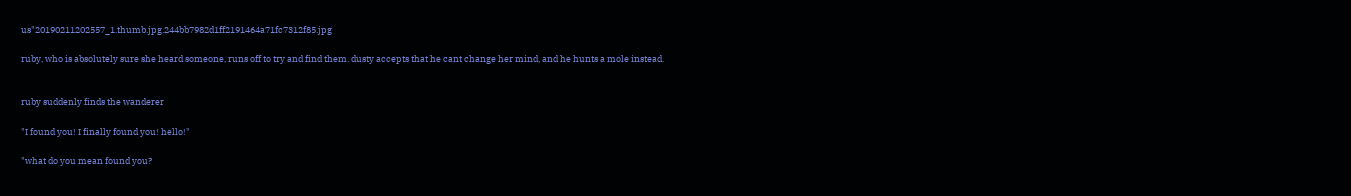us"20190211202557_1.thumb.jpg.244bb7982d1ff2191464a71fc7312f85.jpg

ruby, who is absolutely sure she heard someone, runs off to try and find them. dusty accepts that he cant change her mind, and he hunts a mole instead.


ruby suddenly finds the wanderer

"I found you! I finally found you! hello!"

"what do you mean found you?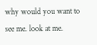why would you want to see me. look at me.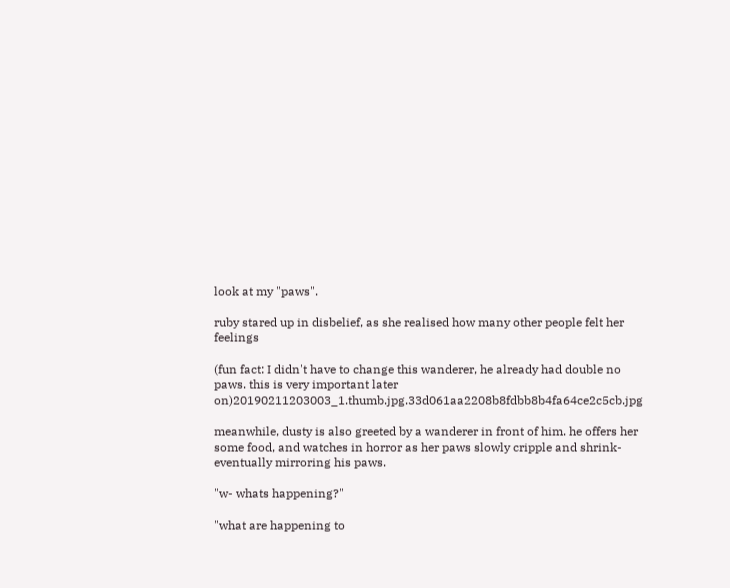look at my "paws".

ruby stared up in disbelief, as she realised how many other people felt her feelings

(fun fact: I didn't have to change this wanderer, he already had double no paws. this is very important later on)20190211203003_1.thumb.jpg.33d061aa2208b8fdbb8b4fa64ce2c5cb.jpg

meanwhile, dusty is also greeted by a wanderer in front of him. he offers her some food, and watches in horror as her paws slowly cripple and shrink- eventually mirroring his paws.

"w- whats happening?"

"what are happening to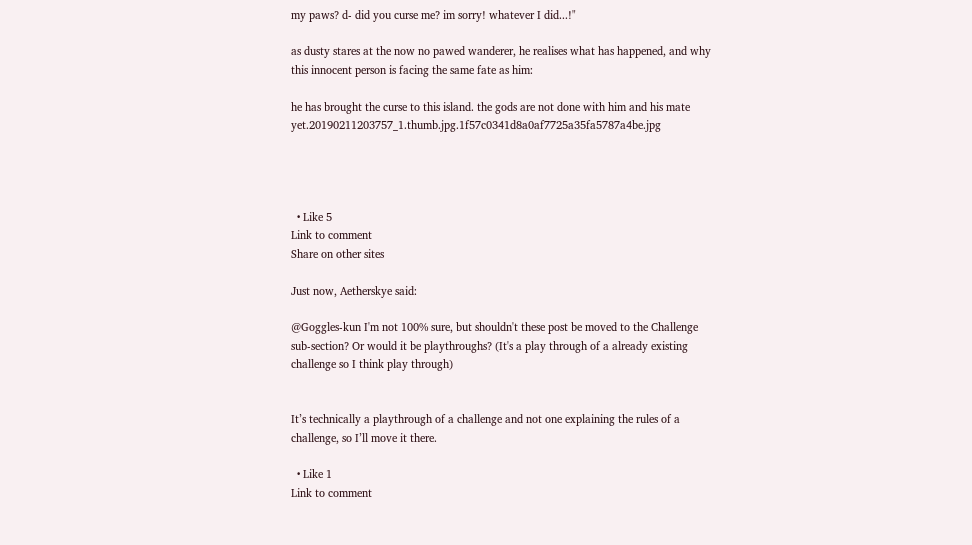my paws? d- did you curse me? im sorry! whatever I did...!"

as dusty stares at the now no pawed wanderer, he realises what has happened, and why this innocent person is facing the same fate as him:

he has brought the curse to this island. the gods are not done with him and his mate yet.20190211203757_1.thumb.jpg.1f57c0341d8a0af7725a35fa5787a4be.jpg




  • Like 5
Link to comment
Share on other sites

Just now, Aetherskye said:

@Goggles-kun I'm not 100% sure, but shouldn't these post be moved to the Challenge sub-section? Or would it be playthroughs? (It's a play through of a already existing challenge so I think play through)


It’s technically a playthrough of a challenge and not one explaining the rules of a challenge, so I’ll move it there.

  • Like 1
Link to comment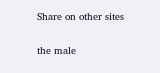Share on other sites

the male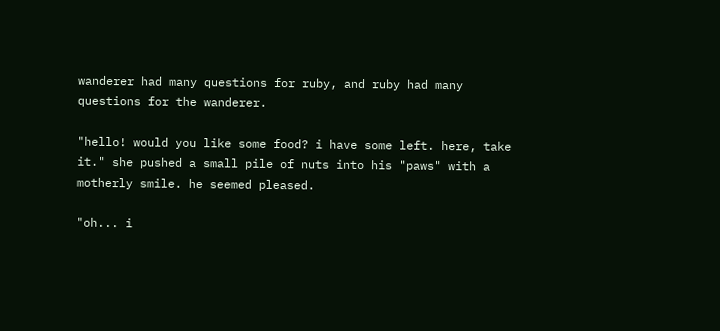wanderer had many questions for ruby, and ruby had many questions for the wanderer.

"hello! would you like some food? i have some left. here, take it." she pushed a small pile of nuts into his "paws" with a motherly smile. he seemed pleased.

"oh... i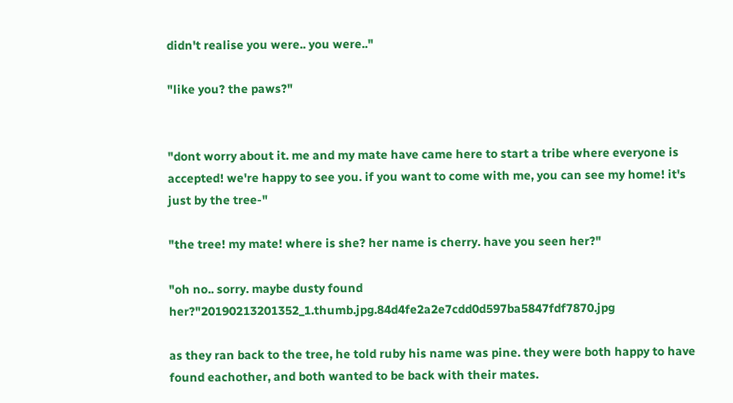didn't realise you were.. you were.."

"like you? the paws?"


"dont worry about it. me and my mate have came here to start a tribe where everyone is accepted! we're happy to see you. if you want to come with me, you can see my home! it's just by the tree-"

"the tree! my mate! where is she? her name is cherry. have you seen her?"

"oh no.. sorry. maybe dusty found her?"20190213201352_1.thumb.jpg.84d4fe2a2e7cdd0d597ba5847fdf7870.jpg

as they ran back to the tree, he told ruby his name was pine. they were both happy to have found eachother, and both wanted to be back with their mates.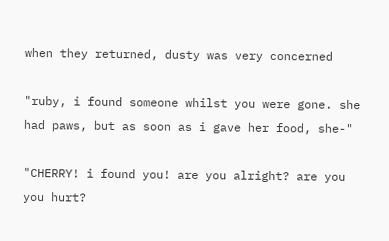when they returned, dusty was very concerned

"ruby, i found someone whilst you were gone. she had paws, but as soon as i gave her food, she-"

"CHERRY! i found you! are you alright? are you you hurt?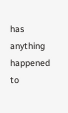has anything happened to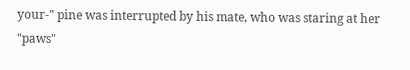your-" pine was interrupted by his mate, who was staring at her "paws"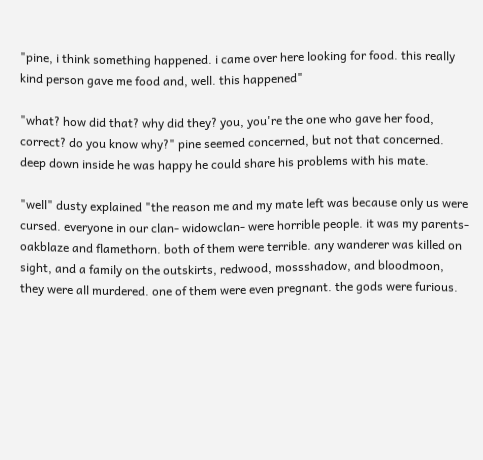"pine, i think something happened. i came over here looking for food. this really kind person gave me food and, well. this happened"

"what? how did that? why did they? you, you're the one who gave her food, correct? do you know why?" pine seemed concerned, but not that concerned. deep down inside he was happy he could share his problems with his mate.

"well" dusty explained "the reason me and my mate left was because only us were cursed. everyone in our clan- widowclan- were horrible people. it was my parents- oakblaze and flamethorn. both of them were terrible. any wanderer was killed on sight, and a family on the outskirts, redwood, mossshadow, and bloodmoon, they were all murdered. one of them were even pregnant. the gods were furious.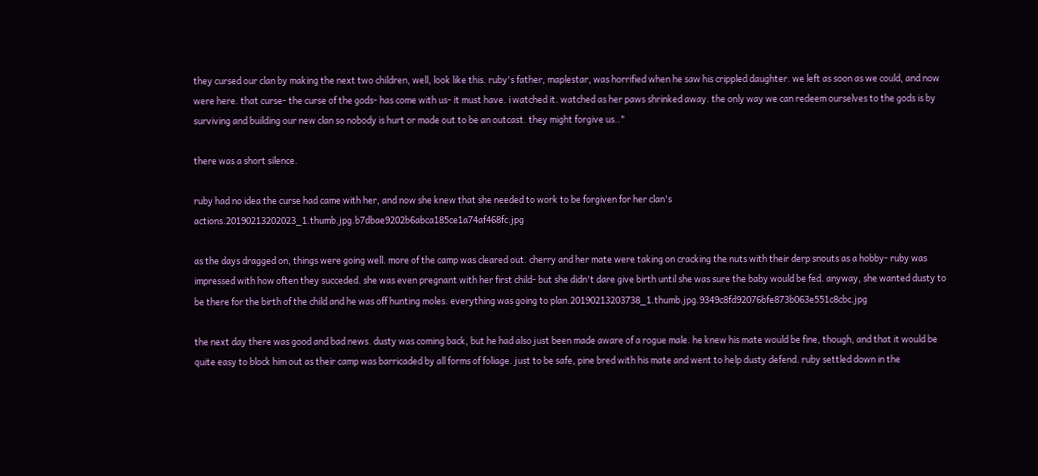they cursed our clan by making the next two children, well, look like this. ruby's father, maplestar, was horrified when he saw his crippled daughter. we left as soon as we could, and now were here. that curse- the curse of the gods- has come with us- it must have. i watched it. watched as her paws shrinked away. the only way we can redeem ourselves to the gods is by surviving and building our new clan so nobody is hurt or made out to be an outcast. they might forgive us.."

there was a short silence.

ruby had no idea the curse had came with her, and now she knew that she needed to work to be forgiven for her clan's actions.20190213202023_1.thumb.jpg.b7dbae9202b6abca185ce1a74af468fc.jpg

as the days dragged on, things were going well. more of the camp was cleared out. cherry and her mate were taking on cracking the nuts with their derp snouts as a hobby- ruby was impressed with how often they succeded. she was even pregnant with her first child- but she didn't dare give birth until she was sure the baby would be fed. anyway, she wanted dusty to be there for the birth of the child and he was off hunting moles. everything was going to plan.20190213203738_1.thumb.jpg.9349c8fd92076bfe873b063e551c8cbc.jpg

the next day there was good and bad news. dusty was coming back, but he had also just been made aware of a rogue male. he knew his mate would be fine, though, and that it would be quite easy to block him out as their camp was barricaded by all forms of foliage. just to be safe, pine bred with his mate and went to help dusty defend. ruby settled down in the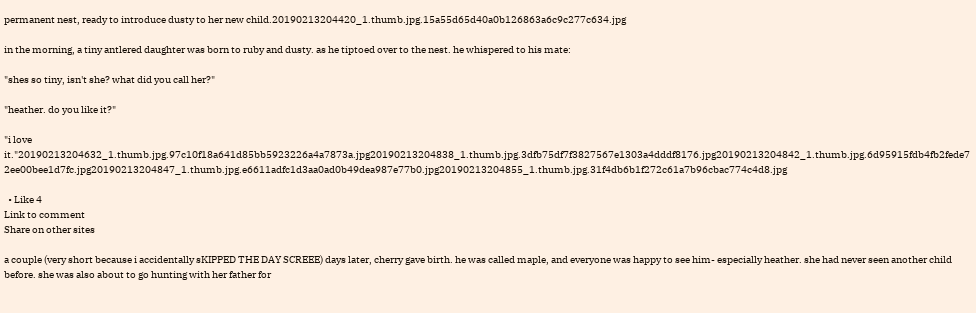permanent nest, ready to introduce dusty to her new child.20190213204420_1.thumb.jpg.15a55d65d40a0b126863a6c9c277c634.jpg

in the morning, a tiny antlered daughter was born to ruby and dusty. as he tiptoed over to the nest. he whispered to his mate:

"shes so tiny, isn't she? what did you call her?"

"heather. do you like it?"

"i love it."20190213204632_1.thumb.jpg.97c10f18a641d85bb5923226a4a7873a.jpg20190213204838_1.thumb.jpg.3dfb75df7f3827567e1303a4dddf8176.jpg20190213204842_1.thumb.jpg.6d95915fdb4fb2fede72ee00bee1d7fc.jpg20190213204847_1.thumb.jpg.e6611adfc1d3aa0ad0b49dea987e77b0.jpg20190213204855_1.thumb.jpg.31f4db6b1f272c61a7b96cbac774c4d8.jpg

  • Like 4
Link to comment
Share on other sites

a couple (very short because i accidentally sKIPPED THE DAY SCREEE) days later, cherry gave birth. he was called maple, and everyone was happy to see him- especially heather. she had never seen another child before. she was also about to go hunting with her father for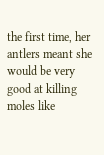the first time, her antlers meant she would be very good at killing moles like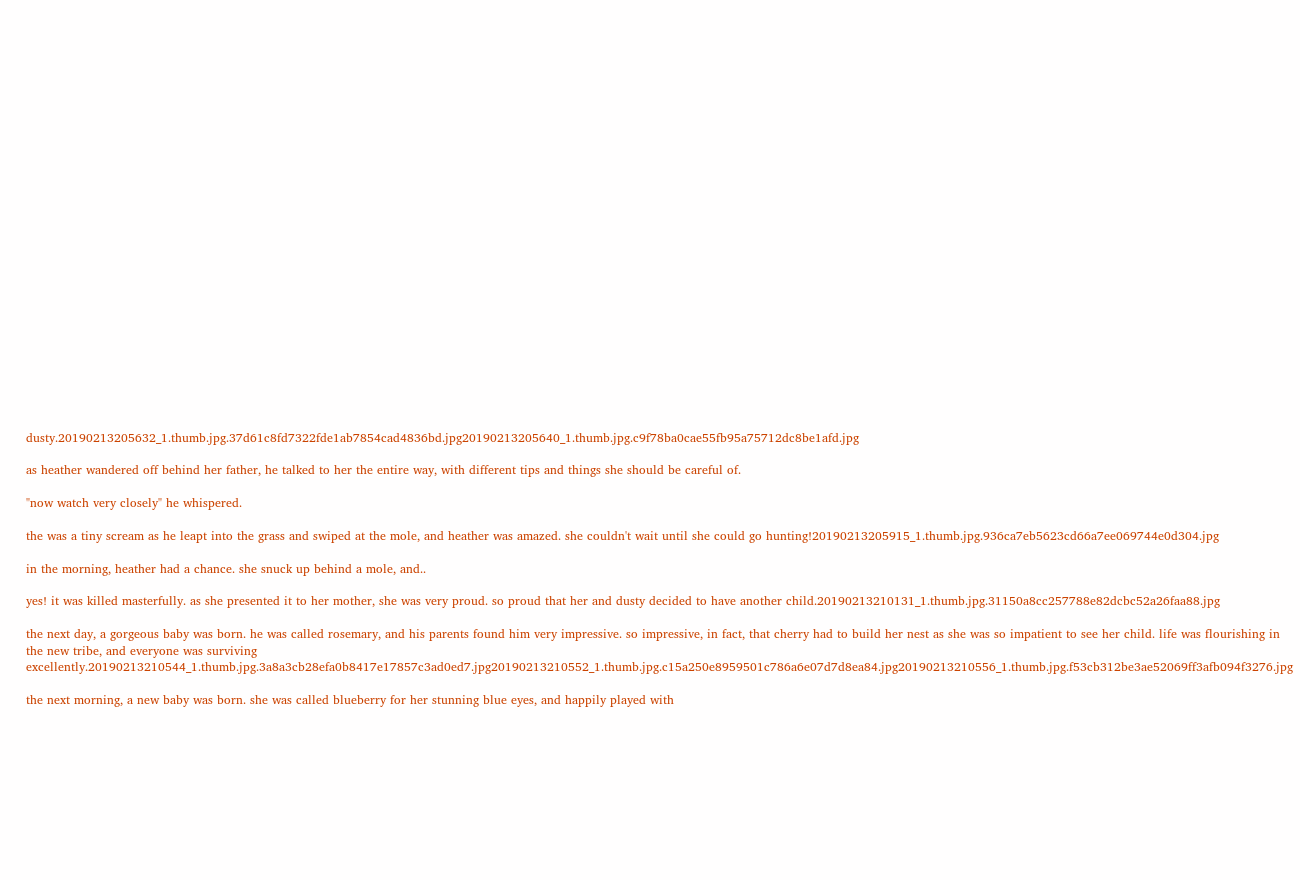dusty.20190213205632_1.thumb.jpg.37d61c8fd7322fde1ab7854cad4836bd.jpg20190213205640_1.thumb.jpg.c9f78ba0cae55fb95a75712dc8be1afd.jpg

as heather wandered off behind her father, he talked to her the entire way, with different tips and things she should be careful of.

"now watch very closely" he whispered.

the was a tiny scream as he leapt into the grass and swiped at the mole, and heather was amazed. she couldn't wait until she could go hunting!20190213205915_1.thumb.jpg.936ca7eb5623cd66a7ee069744e0d304.jpg

in the morning, heather had a chance. she snuck up behind a mole, and..

yes! it was killed masterfully. as she presented it to her mother, she was very proud. so proud that her and dusty decided to have another child.20190213210131_1.thumb.jpg.31150a8cc257788e82dcbc52a26faa88.jpg

the next day, a gorgeous baby was born. he was called rosemary, and his parents found him very impressive. so impressive, in fact, that cherry had to build her nest as she was so impatient to see her child. life was flourishing in the new tribe, and everyone was surviving excellently.20190213210544_1.thumb.jpg.3a8a3cb28efa0b8417e17857c3ad0ed7.jpg20190213210552_1.thumb.jpg.c15a250e8959501c786a6e07d7d8ea84.jpg20190213210556_1.thumb.jpg.f53cb312be3ae52069ff3afb094f3276.jpg

the next morning, a new baby was born. she was called blueberry for her stunning blue eyes, and happily played with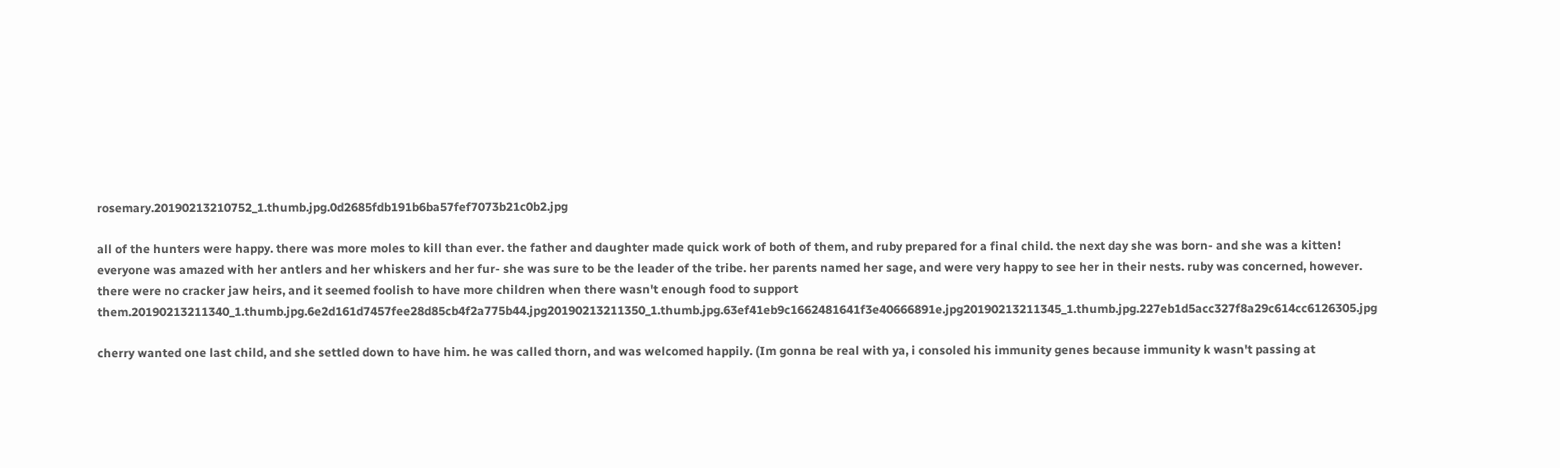rosemary.20190213210752_1.thumb.jpg.0d2685fdb191b6ba57fef7073b21c0b2.jpg

all of the hunters were happy. there was more moles to kill than ever. the father and daughter made quick work of both of them, and ruby prepared for a final child. the next day she was born- and she was a kitten! everyone was amazed with her antlers and her whiskers and her fur- she was sure to be the leader of the tribe. her parents named her sage, and were very happy to see her in their nests. ruby was concerned, however. there were no cracker jaw heirs, and it seemed foolish to have more children when there wasn't enough food to support them.20190213211340_1.thumb.jpg.6e2d161d7457fee28d85cb4f2a775b44.jpg20190213211350_1.thumb.jpg.63ef41eb9c1662481641f3e40666891e.jpg20190213211345_1.thumb.jpg.227eb1d5acc327f8a29c614cc6126305.jpg

cherry wanted one last child, and she settled down to have him. he was called thorn, and was welcomed happily. (Im gonna be real with ya, i consoled his immunity genes because immunity k wasn't passing at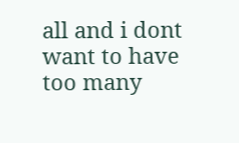all and i dont want to have too many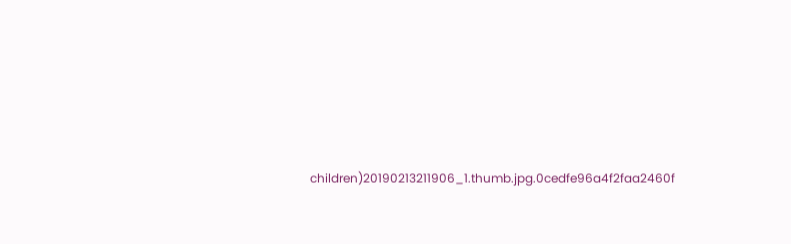children)20190213211906_1.thumb.jpg.0cedfe96a4f2faa2460f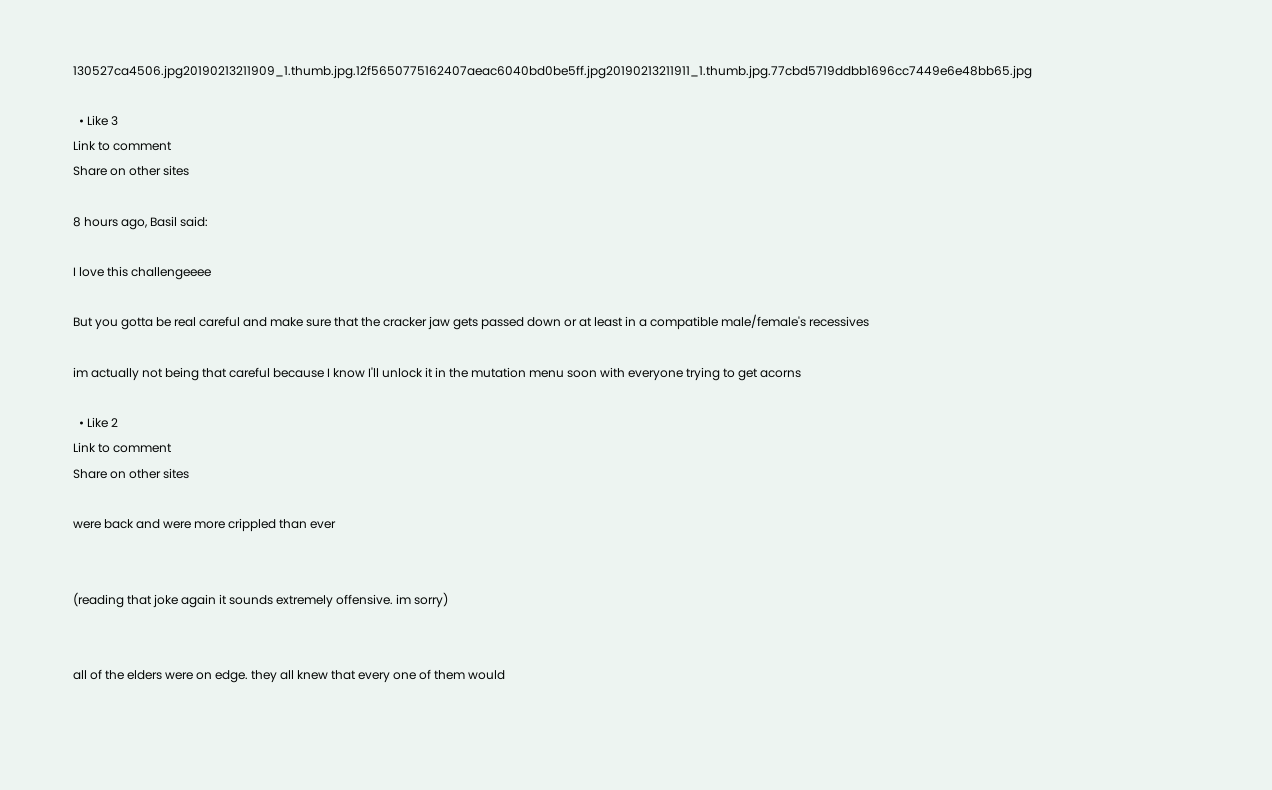130527ca4506.jpg20190213211909_1.thumb.jpg.12f5650775162407aeac6040bd0be5ff.jpg20190213211911_1.thumb.jpg.77cbd5719ddbb1696cc7449e6e48bb65.jpg

  • Like 3
Link to comment
Share on other sites

8 hours ago, Basil said:

I love this challengeeee

But you gotta be real careful and make sure that the cracker jaw gets passed down or at least in a compatible male/female's recessives

im actually not being that careful because I know I'll unlock it in the mutation menu soon with everyone trying to get acorns

  • Like 2
Link to comment
Share on other sites

were back and were more crippled than ever


(reading that joke again it sounds extremely offensive. im sorry)


all of the elders were on edge. they all knew that every one of them would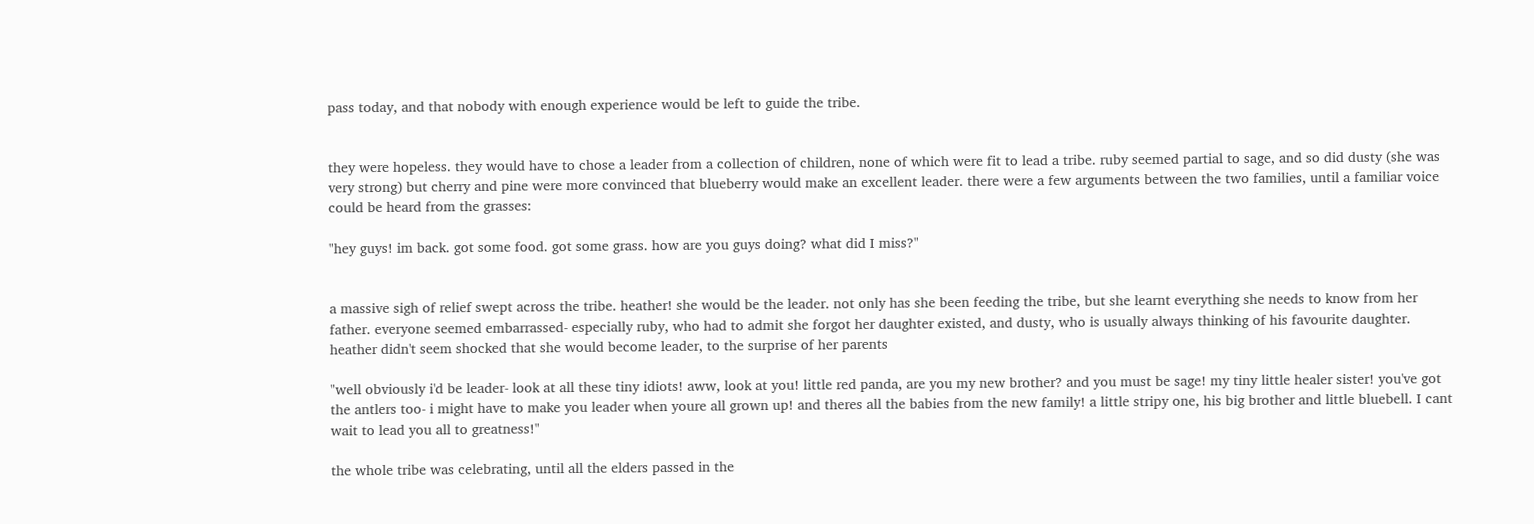pass today, and that nobody with enough experience would be left to guide the tribe.


they were hopeless. they would have to chose a leader from a collection of children, none of which were fit to lead a tribe. ruby seemed partial to sage, and so did dusty (she was very strong) but cherry and pine were more convinced that blueberry would make an excellent leader. there were a few arguments between the two families, until a familiar voice could be heard from the grasses:

"hey guys! im back. got some food. got some grass. how are you guys doing? what did I miss?"


a massive sigh of relief swept across the tribe. heather! she would be the leader. not only has she been feeding the tribe, but she learnt everything she needs to know from her father. everyone seemed embarrassed- especially ruby, who had to admit she forgot her daughter existed, and dusty, who is usually always thinking of his favourite daughter. heather didn't seem shocked that she would become leader, to the surprise of her parents

"well obviously i'd be leader- look at all these tiny idiots! aww, look at you! little red panda, are you my new brother? and you must be sage! my tiny little healer sister! you've got the antlers too- i might have to make you leader when youre all grown up! and theres all the babies from the new family! a little stripy one, his big brother and little bluebell. I cant wait to lead you all to greatness!"

the whole tribe was celebrating, until all the elders passed in the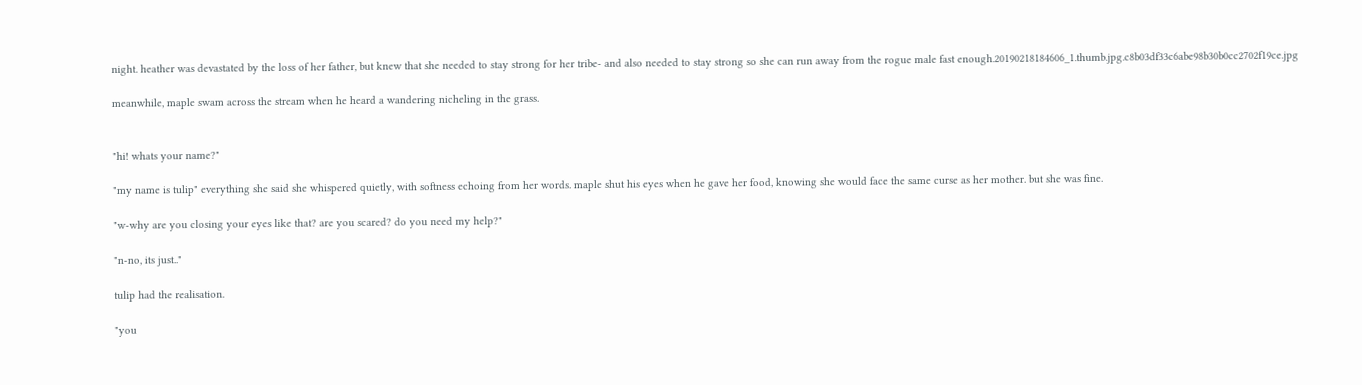night. heather was devastated by the loss of her father, but knew that she needed to stay strong for her tribe- and also needed to stay strong so she can run away from the rogue male fast enough.20190218184606_1.thumb.jpg.c8b03df33c6abe98b30b0cc2702f19ce.jpg

meanwhile, maple swam across the stream when he heard a wandering nicheling in the grass.


"hi! whats your name?"

"my name is tulip" everything she said she whispered quietly, with softness echoing from her words. maple shut his eyes when he gave her food, knowing she would face the same curse as her mother. but she was fine.

"w-why are you closing your eyes like that? are you scared? do you need my help?"

"n-no, its just.."

tulip had the realisation.

"you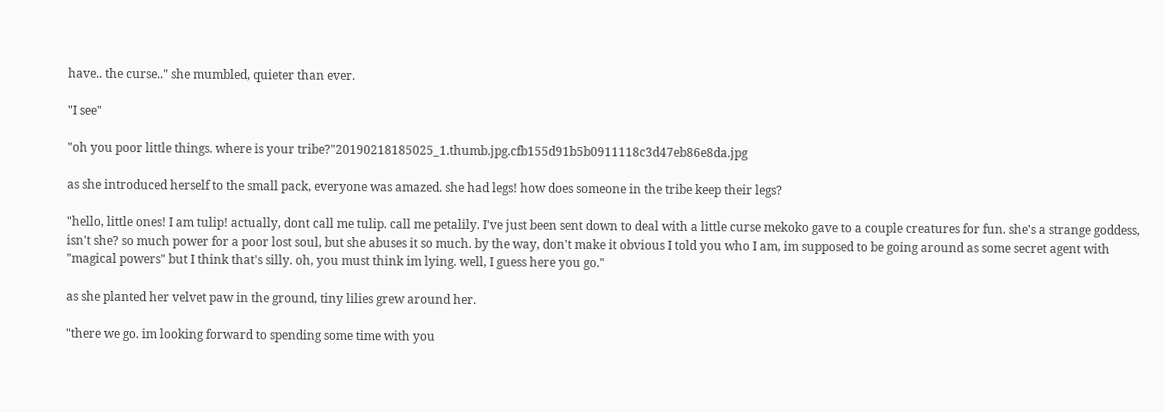have.. the curse.." she mumbled, quieter than ever.

"I see"

"oh you poor little things. where is your tribe?"20190218185025_1.thumb.jpg.cfb155d91b5b0911118c3d47eb86e8da.jpg

as she introduced herself to the small pack, everyone was amazed. she had legs! how does someone in the tribe keep their legs?

"hello, little ones! I am tulip! actually, dont call me tulip. call me petalily. I've just been sent down to deal with a little curse mekoko gave to a couple creatures for fun. she's a strange goddess, isn't she? so much power for a poor lost soul, but she abuses it so much. by the way, don't make it obvious I told you who I am, im supposed to be going around as some secret agent with "magical powers" but I think that's silly. oh, you must think im lying. well, I guess here you go."

as she planted her velvet paw in the ground, tiny lilies grew around her.

"there we go. im looking forward to spending some time with you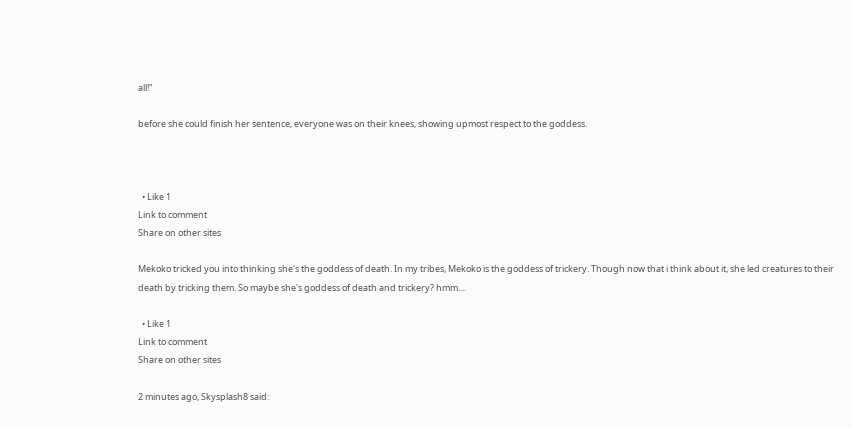all!"

before she could finish her sentence, everyone was on their knees, showing upmost respect to the goddess.



  • Like 1
Link to comment
Share on other sites

Mekoko tricked you into thinking she's the goddess of death. In my tribes, Mekoko is the goddess of trickery. Though now that i think about it, she led creatures to their death by tricking them. So maybe she's goddess of death and trickery? hmm....

  • Like 1
Link to comment
Share on other sites

2 minutes ago, Skysplash8 said: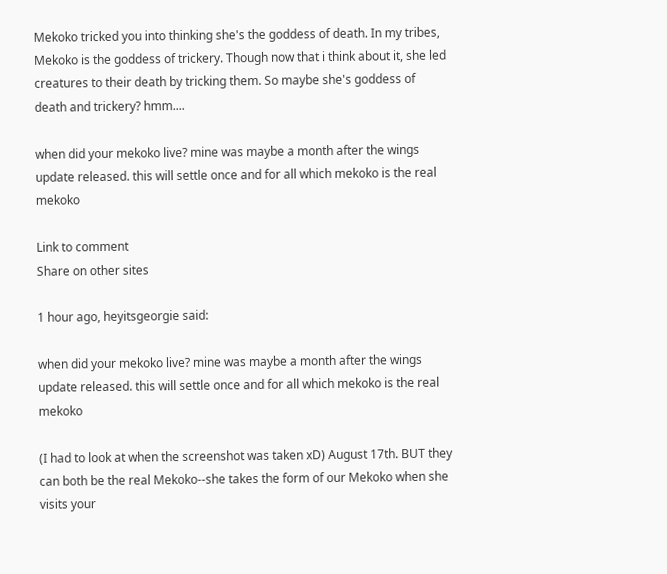Mekoko tricked you into thinking she's the goddess of death. In my tribes, Mekoko is the goddess of trickery. Though now that i think about it, she led creatures to their death by tricking them. So maybe she's goddess of death and trickery? hmm....

when did your mekoko live? mine was maybe a month after the wings update released. this will settle once and for all which mekoko is the real mekoko

Link to comment
Share on other sites

1 hour ago, heyitsgeorgie said:

when did your mekoko live? mine was maybe a month after the wings update released. this will settle once and for all which mekoko is the real mekoko

(I had to look at when the screenshot was taken xD) August 17th. BUT they can both be the real Mekoko--she takes the form of our Mekoko when she visits your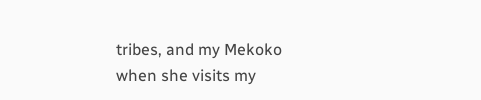tribes, and my Mekoko when she visits my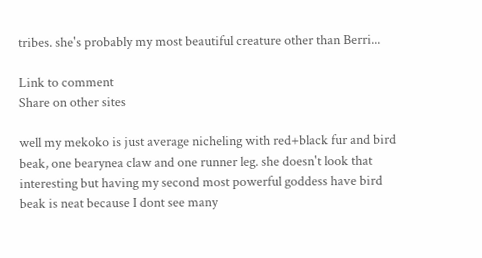tribes. she's probably my most beautiful creature other than Berri...

Link to comment
Share on other sites

well my mekoko is just average nicheling with red+black fur and bird beak, one bearynea claw and one runner leg. she doesn't look that interesting but having my second most powerful goddess have bird beak is neat because I dont see many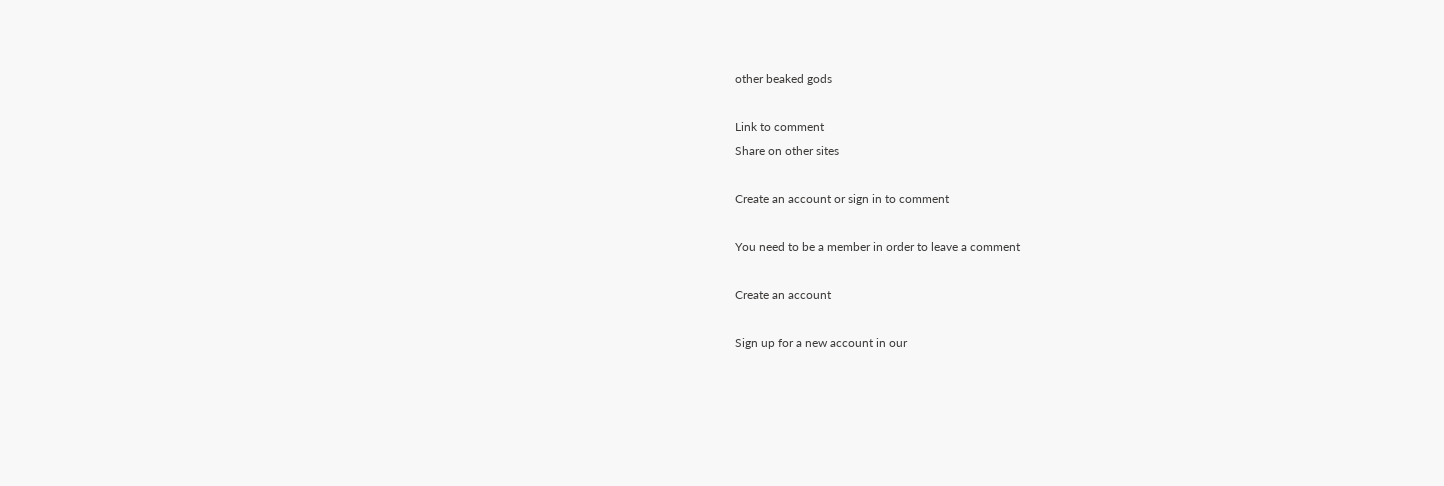other beaked gods

Link to comment
Share on other sites

Create an account or sign in to comment

You need to be a member in order to leave a comment

Create an account

Sign up for a new account in our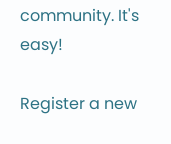community. It's easy!

Register a new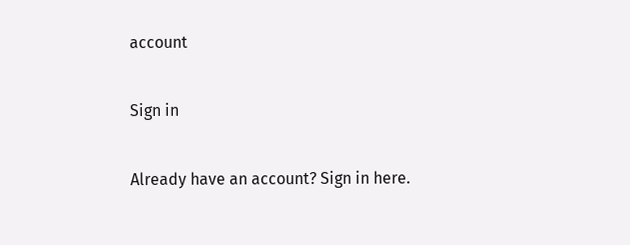account

Sign in

Already have an account? Sign in here.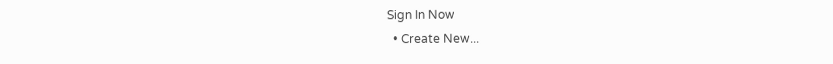Sign In Now
  • Create New...